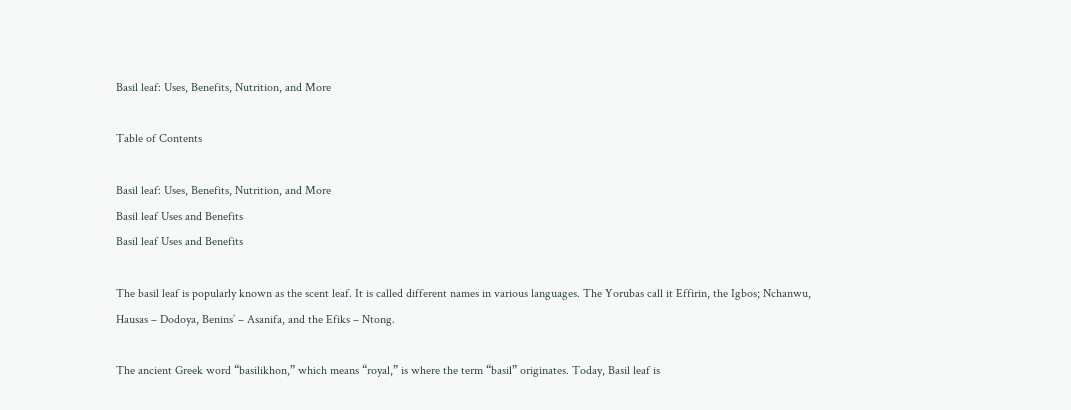Basil leaf: Uses, Benefits, Nutrition, and More

Table of Contents

Basil leaf: Uses, Benefits, Nutrition, and More
Basil leaf Uses and Benefits
Basil leaf Uses and Benefits

The basil leaf is popularly known as the scent leaf. It is called different names in various languages. The Yorubas call it Effirin, the Igbos; Nchanwu, Hausas – Dodoya, Benins’ – Asanifa, and the Efiks – Ntong.

The ancient Greek word “basilikhon,” which means “royal,” is where the term “basil” originates. Today, Basil leaf is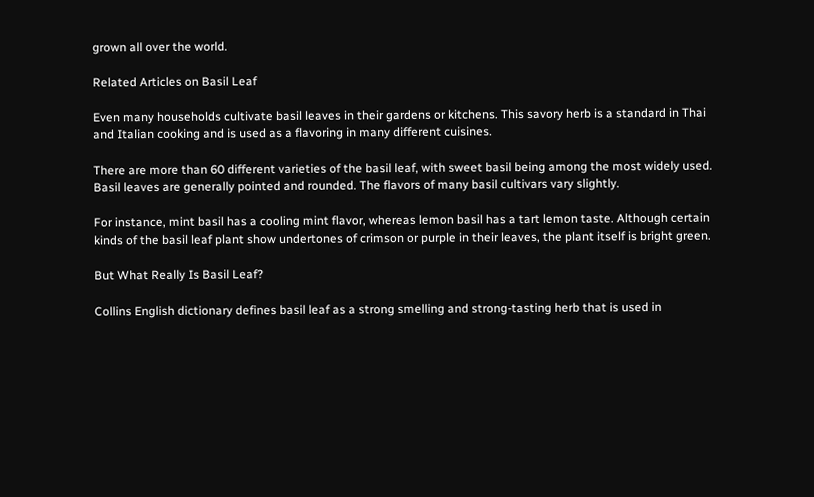grown all over the world.

Related Articles on Basil Leaf

Even many households cultivate basil leaves in their gardens or kitchens. This savory herb is a standard in Thai and Italian cooking and is used as a flavoring in many different cuisines.

There are more than 60 different varieties of the basil leaf, with sweet basil being among the most widely used. Basil leaves are generally pointed and rounded. The flavors of many basil cultivars vary slightly.

For instance, mint basil has a cooling mint flavor, whereas lemon basil has a tart lemon taste. Although certain kinds of the basil leaf plant show undertones of crimson or purple in their leaves, the plant itself is bright green.

But What Really Is Basil Leaf?

Collins English dictionary defines basil leaf as a strong smelling and strong-tasting herb that is used in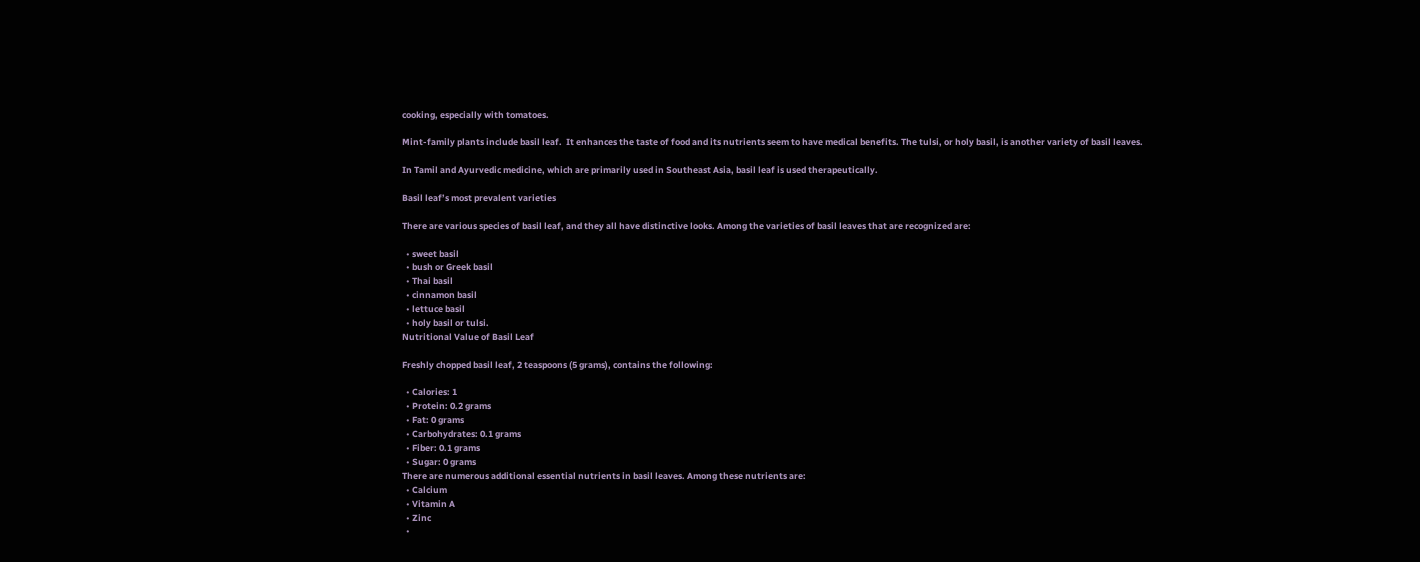cooking, especially with tomatoes.

Mint-family plants include basil leaf.  It enhances the taste of food and its nutrients seem to have medical benefits. The tulsi, or holy basil, is another variety of basil leaves.

In Tamil and Ayurvedic medicine, which are primarily used in Southeast Asia, basil leaf is used therapeutically.

Basil leaf’s most prevalent varieties

There are various species of basil leaf, and they all have distinctive looks. Among the varieties of basil leaves that are recognized are:

  • sweet basil
  • bush or Greek basil
  • Thai basil
  • cinnamon basil
  • lettuce basil
  • holy basil or tulsi.
Nutritional Value of Basil Leaf

Freshly chopped basil leaf, 2 teaspoons (5 grams), contains the following:

  • Calories: 1
  • Protein: 0.2 grams
  • Fat: 0 grams
  • Carbohydrates: 0.1 grams
  • Fiber: 0.1 grams
  • Sugar: 0 grams
There are numerous additional essential nutrients in basil leaves. Among these nutrients are:
  • Calcium
  • Vitamin A
  • Zinc
  •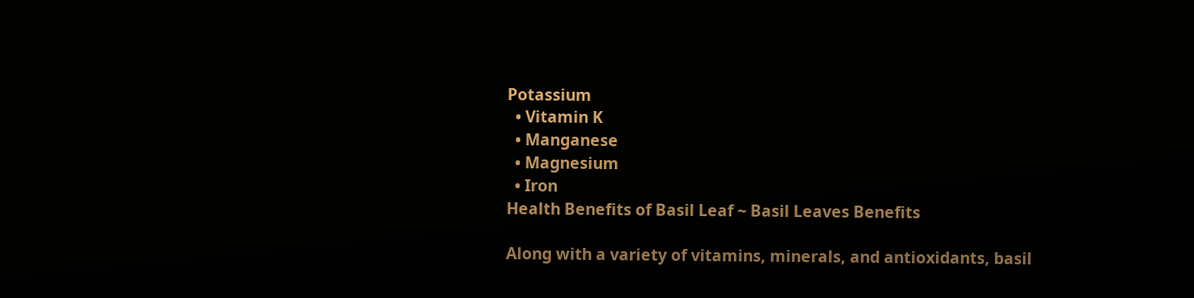Potassium
  • Vitamin K
  • Manganese
  • Magnesium
  • Iron
Health Benefits of Basil Leaf ~ Basil Leaves Benefits

Along with a variety of vitamins, minerals, and antioxidants, basil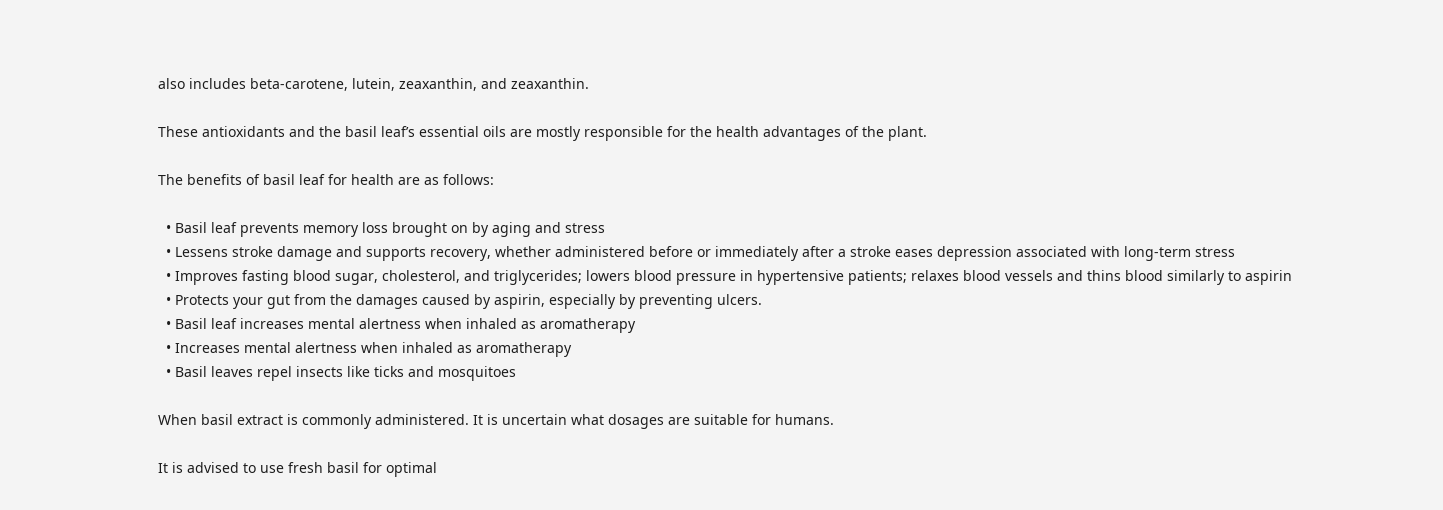also includes beta-carotene, lutein, zeaxanthin, and zeaxanthin.

These antioxidants and the basil leaf’s essential oils are mostly responsible for the health advantages of the plant.

The benefits of basil leaf for health are as follows:

  • Basil leaf prevents memory loss brought on by aging and stress
  • Lessens stroke damage and supports recovery, whether administered before or immediately after a stroke eases depression associated with long-term stress
  • Improves fasting blood sugar, cholesterol, and triglycerides; lowers blood pressure in hypertensive patients; relaxes blood vessels and thins blood similarly to aspirin
  • Protects your gut from the damages caused by aspirin, especially by preventing ulcers.
  • Basil leaf increases mental alertness when inhaled as aromatherapy
  • Increases mental alertness when inhaled as aromatherapy
  • Basil leaves repel insects like ticks and mosquitoes

When basil extract is commonly administered. It is uncertain what dosages are suitable for humans.

It is advised to use fresh basil for optimal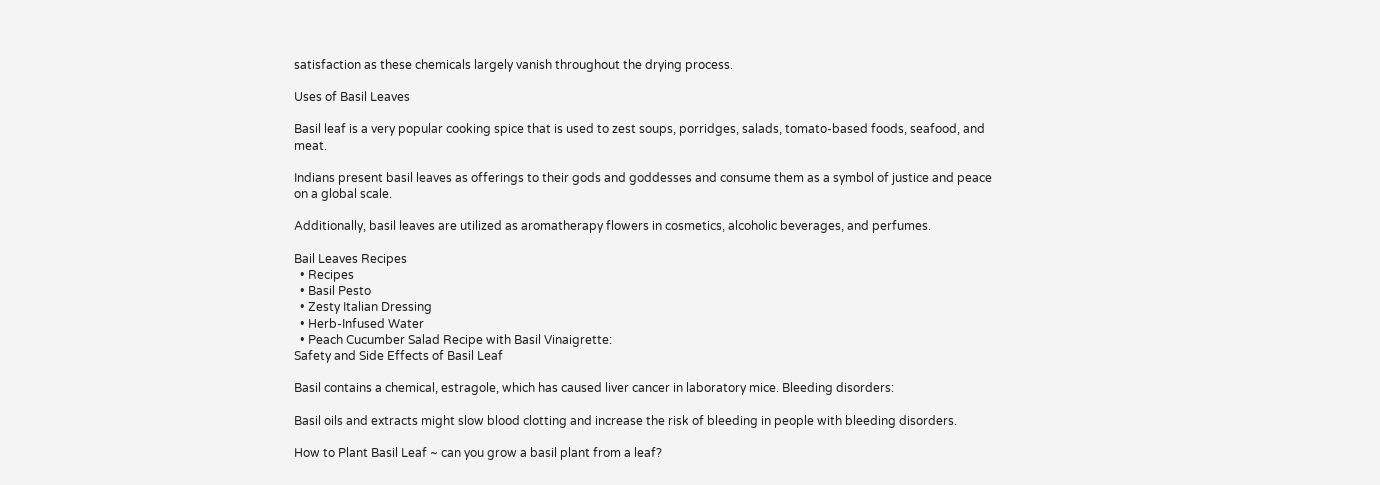satisfaction as these chemicals largely vanish throughout the drying process.

Uses of Basil Leaves

Basil leaf is a very popular cooking spice that is used to zest soups, porridges, salads, tomato-based foods, seafood, and meat.

Indians present basil leaves as offerings to their gods and goddesses and consume them as a symbol of justice and peace on a global scale.

Additionally, basil leaves are utilized as aromatherapy flowers in cosmetics, alcoholic beverages, and perfumes.

Bail Leaves Recipes
  • Recipes
  • Basil Pesto
  • Zesty Italian Dressing
  • Herb-Infused Water
  • Peach Cucumber Salad Recipe with Basil Vinaigrette:
Safety and Side Effects of Basil Leaf

Basil contains a chemical, estragole, which has caused liver cancer in laboratory mice. Bleeding disorders:

Basil oils and extracts might slow blood clotting and increase the risk of bleeding in people with bleeding disorders.

How to Plant Basil Leaf ~ can you grow a basil plant from a leaf?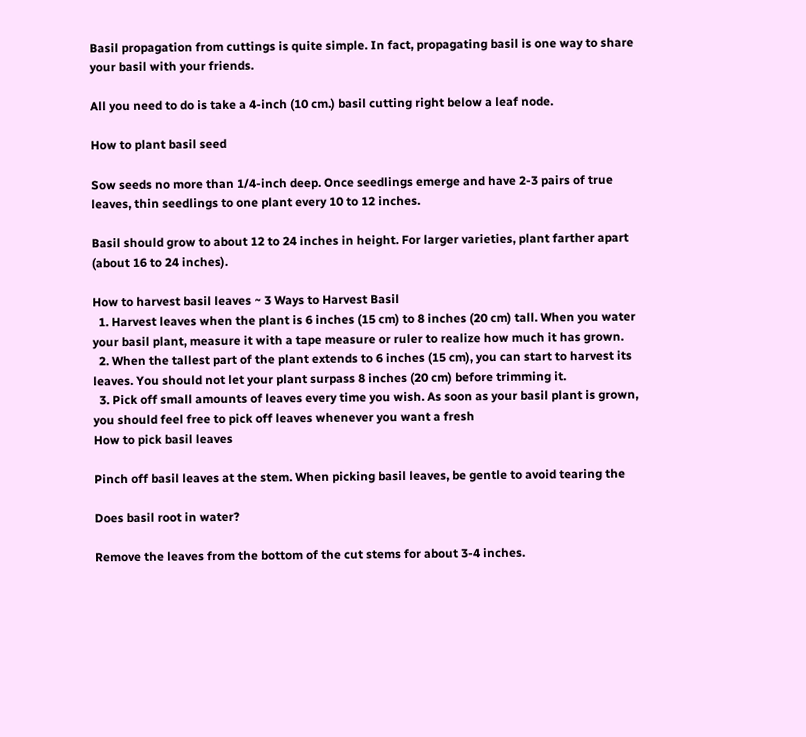Basil propagation from cuttings is quite simple. In fact, propagating basil is one way to share your basil with your friends.

All you need to do is take a 4-inch (10 cm.) basil cutting right below a leaf node.

How to plant basil seed

Sow seeds no more than 1/4-inch deep. Once seedlings emerge and have 2-3 pairs of true leaves, thin seedlings to one plant every 10 to 12 inches.

Basil should grow to about 12 to 24 inches in height. For larger varieties, plant farther apart (about 16 to 24 inches).

How to harvest basil leaves ~ 3 Ways to Harvest Basil
  1. Harvest leaves when the plant is 6 inches (15 cm) to 8 inches (20 cm) tall. When you water your basil plant, measure it with a tape measure or ruler to realize how much it has grown.
  2. When the tallest part of the plant extends to 6 inches (15 cm), you can start to harvest its leaves. You should not let your plant surpass 8 inches (20 cm) before trimming it.
  3. Pick off small amounts of leaves every time you wish. As soon as your basil plant is grown, you should feel free to pick off leaves whenever you want a fresh
How to pick basil leaves

Pinch off basil leaves at the stem. When picking basil leaves, be gentle to avoid tearing the

Does basil root in water?

Remove the leaves from the bottom of the cut stems for about 3-4 inches.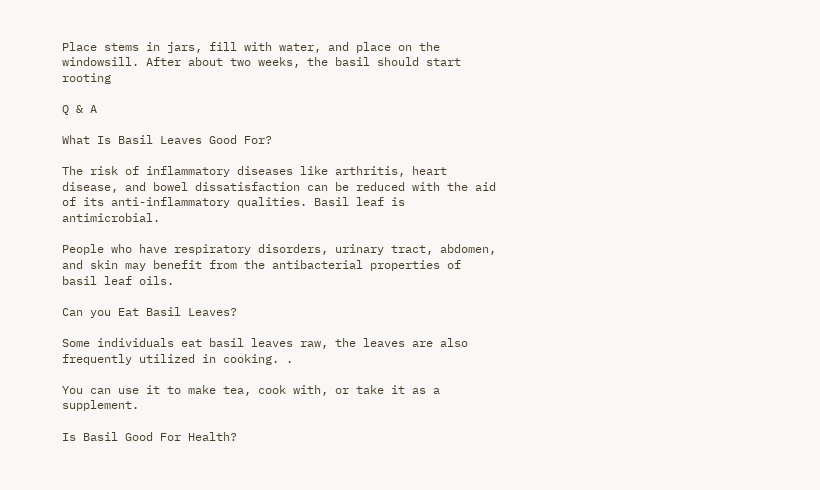Place stems in jars, fill with water, and place on the windowsill. After about two weeks, the basil should start rooting

Q & A

What Is Basil Leaves Good For?

The risk of inflammatory diseases like arthritis, heart disease, and bowel dissatisfaction can be reduced with the aid of its anti-inflammatory qualities. Basil leaf is antimicrobial.

People who have respiratory disorders, urinary tract, abdomen, and skin may benefit from the antibacterial properties of basil leaf oils.

Can you Eat Basil Leaves?

Some individuals eat basil leaves raw, the leaves are also frequently utilized in cooking. .

You can use it to make tea, cook with, or take it as a supplement.

Is Basil Good For Health?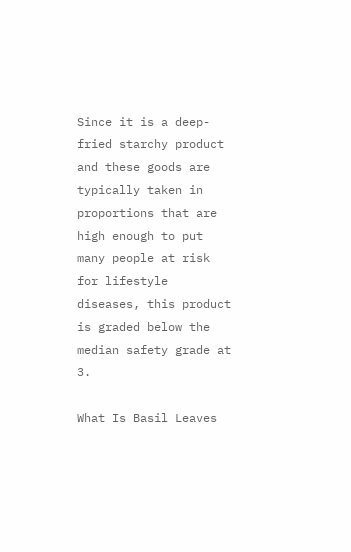Since it is a deep-fried starchy product and these goods are typically taken in proportions that are high enough to put many people at risk for lifestyle diseases, this product is graded below the median safety grade at 3.

What Is Basil Leaves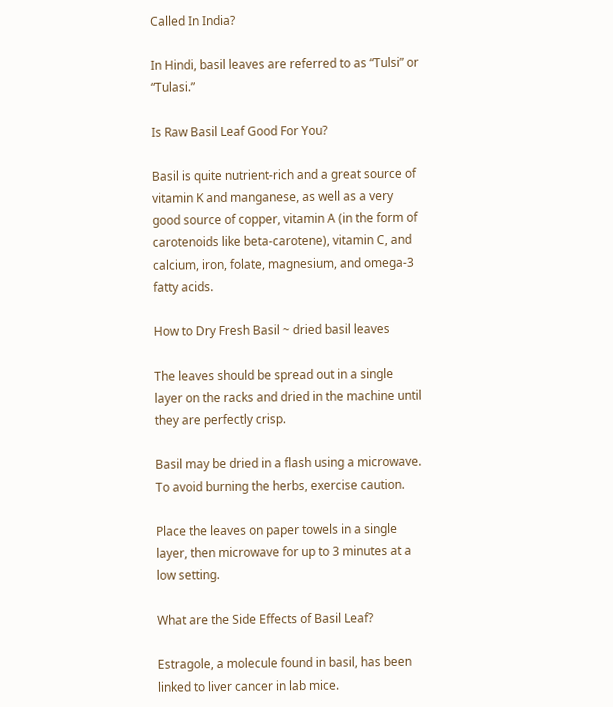Called In India?

In Hindi, basil leaves are referred to as “Tulsi” or “Tulasi.”

Is Raw Basil Leaf Good For You?

Basil is quite nutrient-rich and a great source of vitamin K and manganese, as well as a very good source of copper, vitamin A (in the form of carotenoids like beta-carotene), vitamin C, and calcium, iron, folate, magnesium, and omega-3 fatty acids.

How to Dry Fresh Basil ~ dried basil leaves

The leaves should be spread out in a single layer on the racks and dried in the machine until they are perfectly crisp.

Basil may be dried in a flash using a microwave. To avoid burning the herbs, exercise caution.

Place the leaves on paper towels in a single layer, then microwave for up to 3 minutes at a low setting.

What are the Side Effects of Basil Leaf?

Estragole, a molecule found in basil, has been linked to liver cancer in lab mice.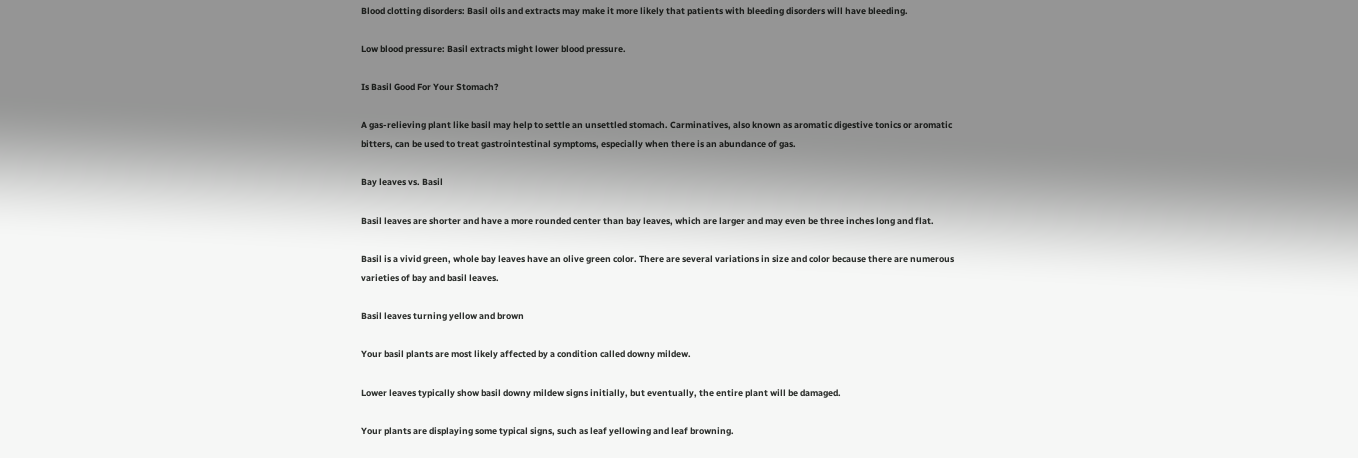Blood clotting disorders: Basil oils and extracts may make it more likely that patients with bleeding disorders will have bleeding.

Low blood pressure: Basil extracts might lower blood pressure.

Is Basil Good For Your Stomach?

A gas-relieving plant like basil may help to settle an unsettled stomach. Carminatives, also known as aromatic digestive tonics or aromatic bitters, can be used to treat gastrointestinal symptoms, especially when there is an abundance of gas.

Bay leaves vs. Basil

Basil leaves are shorter and have a more rounded center than bay leaves, which are larger and may even be three inches long and flat.

Basil is a vivid green, whole bay leaves have an olive green color. There are several variations in size and color because there are numerous varieties of bay and basil leaves.

Basil leaves turning yellow and brown

Your basil plants are most likely affected by a condition called downy mildew.

Lower leaves typically show basil downy mildew signs initially, but eventually, the entire plant will be damaged.

Your plants are displaying some typical signs, such as leaf yellowing and leaf browning.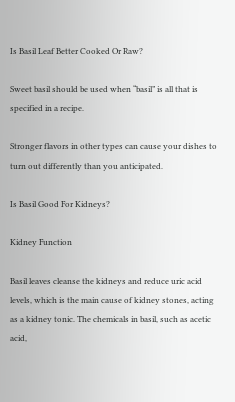Is Basil Leaf Better Cooked Or Raw?

Sweet basil should be used when “basil” is all that is specified in a recipe.

Stronger flavors in other types can cause your dishes to turn out differently than you anticipated.

Is Basil Good For Kidneys?

Kidney Function

Basil leaves cleanse the kidneys and reduce uric acid levels, which is the main cause of kidney stones, acting as a kidney tonic. The chemicals in basil, such as acetic acid,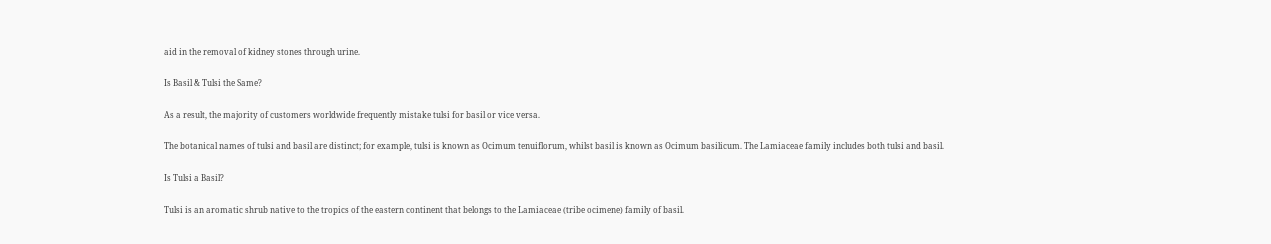aid in the removal of kidney stones through urine.

Is Basil & Tulsi the Same?

As a result, the majority of customers worldwide frequently mistake tulsi for basil or vice versa.

The botanical names of tulsi and basil are distinct; for example, tulsi is known as Ocimum tenuiflorum, whilst basil is known as Ocimum basilicum. The Lamiaceae family includes both tulsi and basil.

Is Tulsi a Basil?

Tulsi is an aromatic shrub native to the tropics of the eastern continent that belongs to the Lamiaceae (tribe ocimene) family of basil.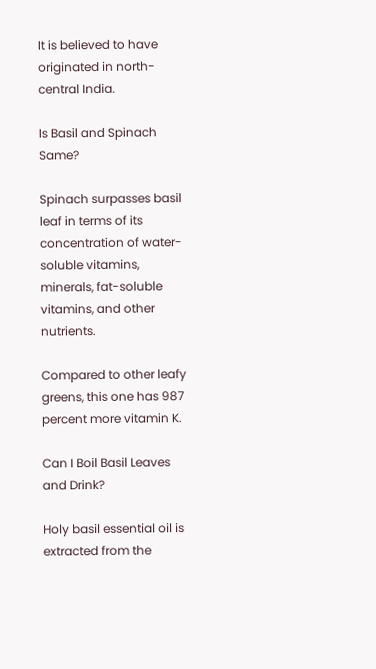It is believed to have originated in north-central India.

Is Basil and Spinach Same?

Spinach surpasses basil leaf in terms of its concentration of water-soluble vitamins, minerals, fat-soluble vitamins, and other nutrients.

Compared to other leafy greens, this one has 987 percent more vitamin K.

Can I Boil Basil Leaves and Drink?

Holy basil essential oil is extracted from the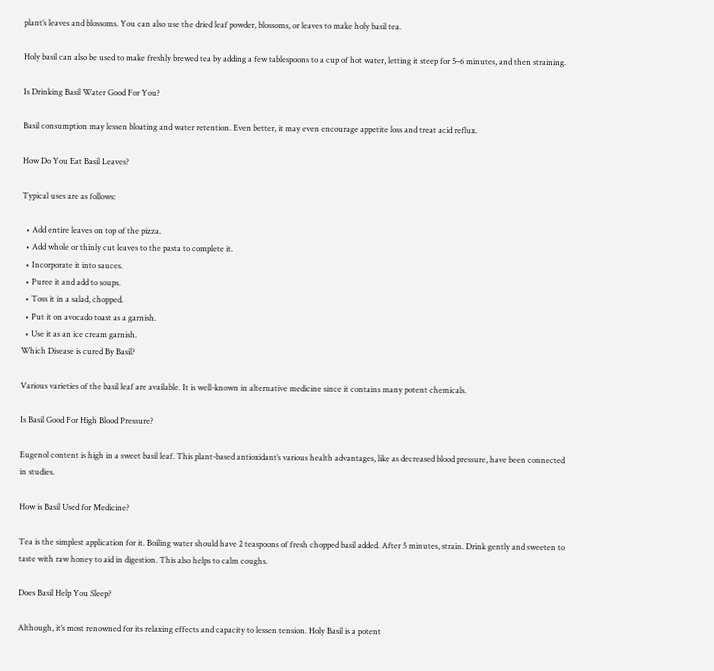plant’s leaves and blossoms. You can also use the dried leaf powder, blossoms, or leaves to make holy basil tea.

Holy basil can also be used to make freshly brewed tea by adding a few tablespoons to a cup of hot water, letting it steep for 5–6 minutes, and then straining.

Is Drinking Basil Water Good For You?

Basil consumption may lessen bloating and water retention. Even better, it may even encourage appetite loss and treat acid reflux.

How Do You Eat Basil Leaves?

Typical uses are as follows:

  • Add entire leaves on top of the pizza.
  • Add whole or thinly cut leaves to the pasta to complete it.
  • Incorporate it into sauces.
  • Puree it and add to soups.
  • Toss it in a salad, chopped.
  • Put it on avocado toast as a garnish.
  • Use it as an ice cream garnish.
Which Disease is cured By Basil?

Various varieties of the basil leaf are available. It is well-known in alternative medicine since it contains many potent chemicals.

Is Basil Good For High Blood Pressure?

Eugenol content is high in a sweet basil leaf. This plant-based antioxidant’s various health advantages, like as decreased blood pressure, have been connected in studies.

How is Basil Used for Medicine?

Tea is the simplest application for it. Boiling water should have 2 teaspoons of fresh chopped basil added. After 5 minutes, strain. Drink gently and sweeten to taste with raw honey to aid in digestion. This also helps to calm coughs.

Does Basil Help You Sleep?

Although, it’s most renowned for its relaxing effects and capacity to lessen tension. Holy Basil is a potent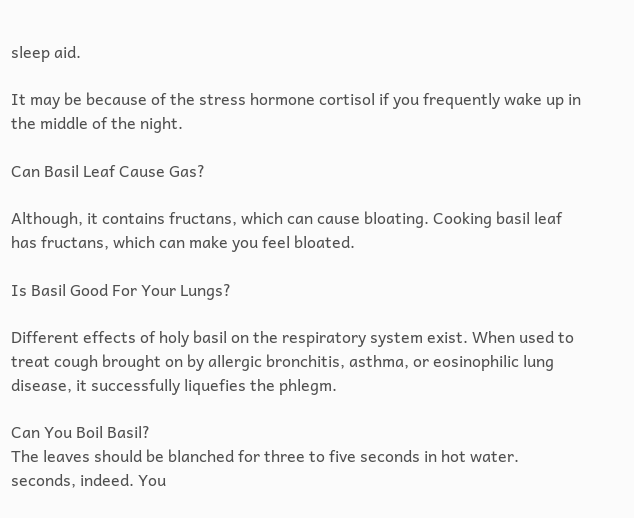sleep aid.

It may be because of the stress hormone cortisol if you frequently wake up in the middle of the night.

Can Basil Leaf Cause Gas?

Although, it contains fructans, which can cause bloating. Cooking basil leaf has fructans, which can make you feel bloated.

Is Basil Good For Your Lungs?

Different effects of holy basil on the respiratory system exist. When used to treat cough brought on by allergic bronchitis, asthma, or eosinophilic lung disease, it successfully liquefies the phlegm.

Can You Boil Basil?
The leaves should be blanched for three to five seconds in hot water. seconds, indeed. You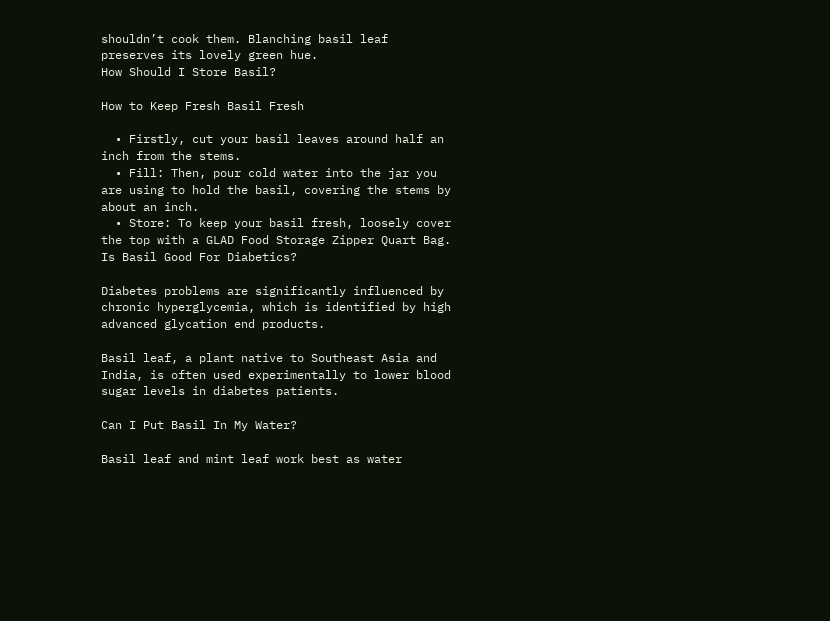shouldn’t cook them. Blanching basil leaf preserves its lovely green hue.
How Should I Store Basil?

How to Keep Fresh Basil Fresh

  • Firstly, cut your basil leaves around half an inch from the stems.
  • Fill: Then, pour cold water into the jar you are using to hold the basil, covering the stems by about an inch.
  • Store: To keep your basil fresh, loosely cover the top with a GLAD Food Storage Zipper Quart Bag.
Is Basil Good For Diabetics?

Diabetes problems are significantly influenced by chronic hyperglycemia, which is identified by high advanced glycation end products.

Basil leaf, a plant native to Southeast Asia and India, is often used experimentally to lower blood sugar levels in diabetes patients.

Can I Put Basil In My Water?

Basil leaf and mint leaf work best as water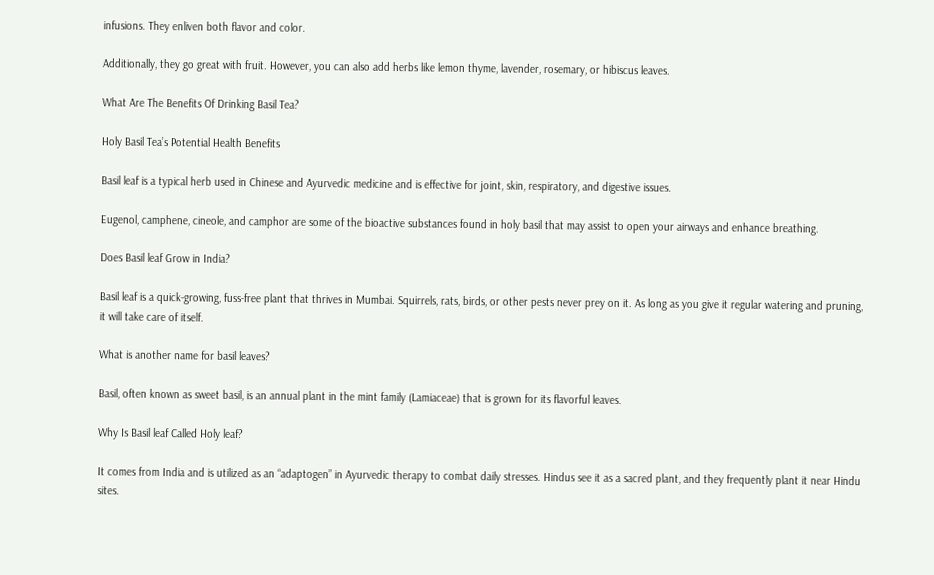infusions. They enliven both flavor and color.

Additionally, they go great with fruit. However, you can also add herbs like lemon thyme, lavender, rosemary, or hibiscus leaves.

What Are The Benefits Of Drinking Basil Tea?

Holy Basil Tea’s Potential Health Benefits

Basil leaf is a typical herb used in Chinese and Ayurvedic medicine and is effective for joint, skin, respiratory, and digestive issues.

Eugenol, camphene, cineole, and camphor are some of the bioactive substances found in holy basil that may assist to open your airways and enhance breathing.

Does Basil leaf Grow in India?

Basil leaf is a quick-growing, fuss-free plant that thrives in Mumbai. Squirrels, rats, birds, or other pests never prey on it. As long as you give it regular watering and pruning, it will take care of itself.

What is another name for basil leaves?

Basil, often known as sweet basil, is an annual plant in the mint family (Lamiaceae) that is grown for its flavorful leaves.

Why Is Basil leaf Called Holy leaf?

It comes from India and is utilized as an “adaptogen” in Ayurvedic therapy to combat daily stresses. Hindus see it as a sacred plant, and they frequently plant it near Hindu sites.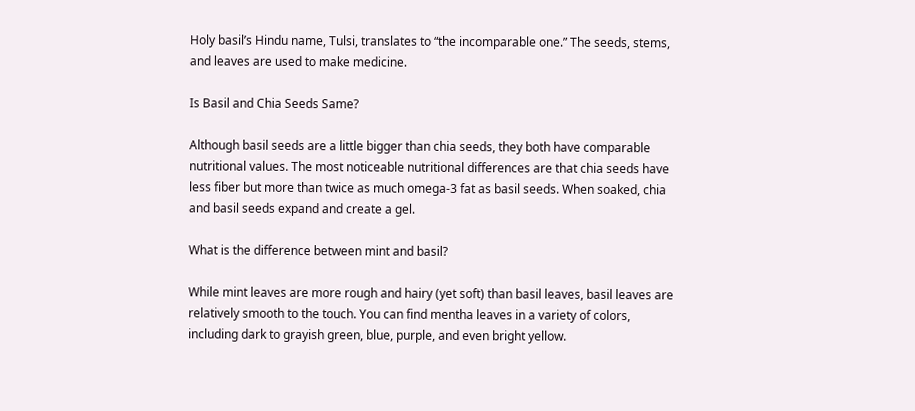Holy basil’s Hindu name, Tulsi, translates to “the incomparable one.” The seeds, stems, and leaves are used to make medicine.

Is Basil and Chia Seeds Same?

Although basil seeds are a little bigger than chia seeds, they both have comparable nutritional values. The most noticeable nutritional differences are that chia seeds have less fiber but more than twice as much omega-3 fat as basil seeds. When soaked, chia and basil seeds expand and create a gel.

What is the difference between mint and basil?

While mint leaves are more rough and hairy (yet soft) than basil leaves, basil leaves are relatively smooth to the touch. You can find mentha leaves in a variety of colors, including dark to grayish green, blue, purple, and even bright yellow.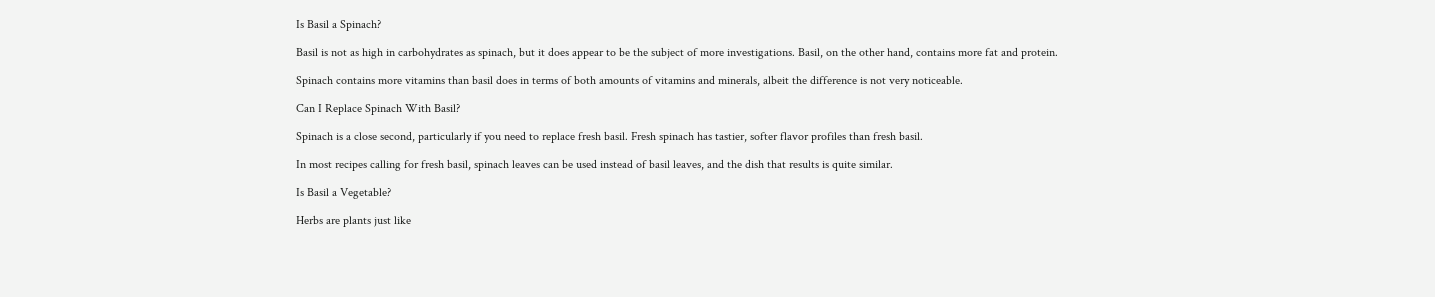Is Basil a Spinach?

Basil is not as high in carbohydrates as spinach, but it does appear to be the subject of more investigations. Basil, on the other hand, contains more fat and protein.

Spinach contains more vitamins than basil does in terms of both amounts of vitamins and minerals, albeit the difference is not very noticeable.

Can I Replace Spinach With Basil?

Spinach is a close second, particularly if you need to replace fresh basil. Fresh spinach has tastier, softer flavor profiles than fresh basil.

In most recipes calling for fresh basil, spinach leaves can be used instead of basil leaves, and the dish that results is quite similar.

Is Basil a Vegetable?

Herbs are plants just like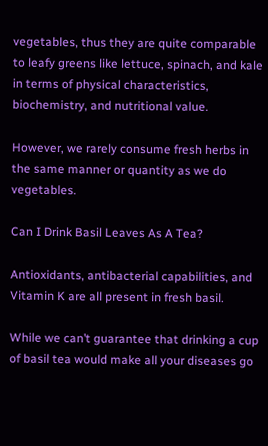vegetables, thus they are quite comparable to leafy greens like lettuce, spinach, and kale in terms of physical characteristics, biochemistry, and nutritional value.

However, we rarely consume fresh herbs in the same manner or quantity as we do vegetables.

Can I Drink Basil Leaves As A Tea?

Antioxidants, antibacterial capabilities, and Vitamin K are all present in fresh basil.

While we can’t guarantee that drinking a cup of basil tea would make all your diseases go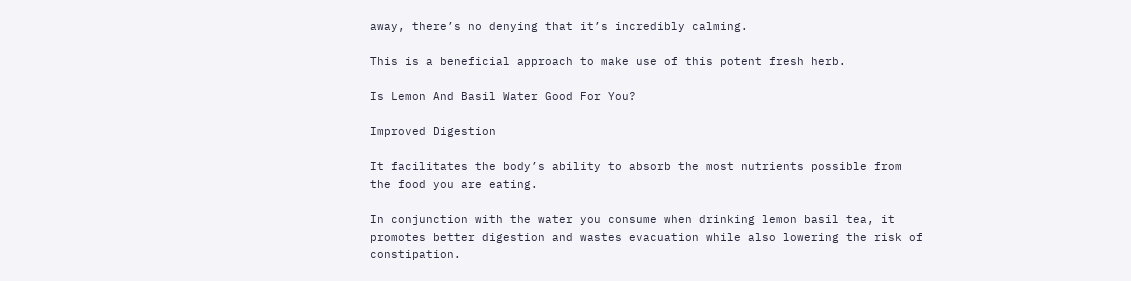away, there’s no denying that it’s incredibly calming.

This is a beneficial approach to make use of this potent fresh herb.

Is Lemon And Basil Water Good For You?

Improved Digestion

It facilitates the body’s ability to absorb the most nutrients possible from the food you are eating.

In conjunction with the water you consume when drinking lemon basil tea, it promotes better digestion and wastes evacuation while also lowering the risk of constipation.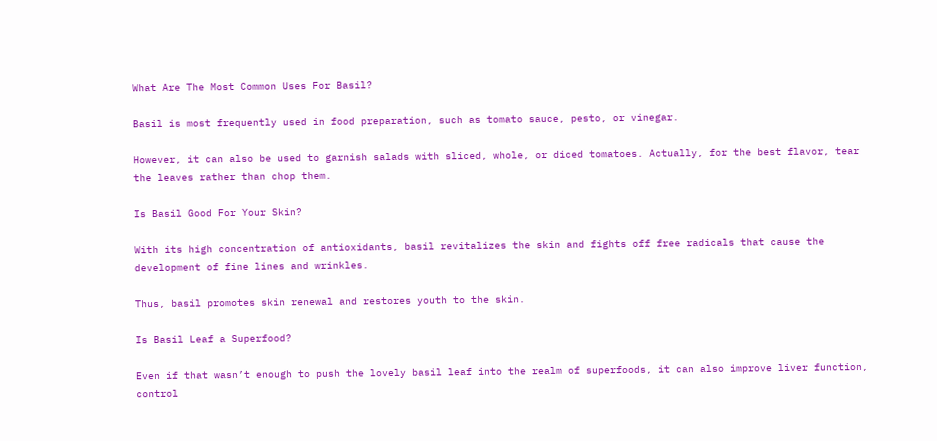What Are The Most Common Uses For Basil?

Basil is most frequently used in food preparation, such as tomato sauce, pesto, or vinegar.

However, it can also be used to garnish salads with sliced, whole, or diced tomatoes. Actually, for the best flavor, tear the leaves rather than chop them.

Is Basil Good For Your Skin?

With its high concentration of antioxidants, basil revitalizes the skin and fights off free radicals that cause the development of fine lines and wrinkles.

Thus, basil promotes skin renewal and restores youth to the skin.

Is Basil Leaf a Superfood?

Even if that wasn’t enough to push the lovely basil leaf into the realm of superfoods, it can also improve liver function, control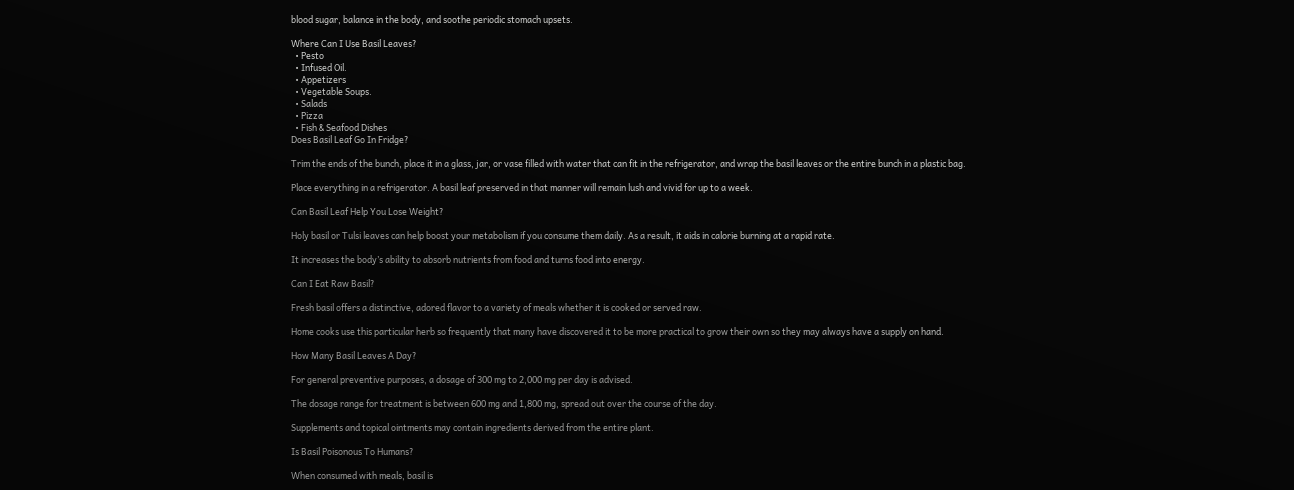blood sugar, balance in the body, and soothe periodic stomach upsets.

Where Can I Use Basil Leaves?
  • Pesto
  • Infused Oil.
  • Appetizers
  • Vegetable Soups.
  • Salads
  • Pizza
  • Fish & Seafood Dishes
Does Basil Leaf Go In Fridge?

Trim the ends of the bunch, place it in a glass, jar, or vase filled with water that can fit in the refrigerator, and wrap the basil leaves or the entire bunch in a plastic bag.

Place everything in a refrigerator. A basil leaf preserved in that manner will remain lush and vivid for up to a week.

Can Basil Leaf Help You Lose Weight?

Holy basil or Tulsi leaves can help boost your metabolism if you consume them daily. As a result, it aids in calorie burning at a rapid rate.

It increases the body’s ability to absorb nutrients from food and turns food into energy.

Can I Eat Raw Basil?

Fresh basil offers a distinctive, adored flavor to a variety of meals whether it is cooked or served raw.

Home cooks use this particular herb so frequently that many have discovered it to be more practical to grow their own so they may always have a supply on hand.

How Many Basil Leaves A Day?

For general preventive purposes, a dosage of 300 mg to 2,000 mg per day is advised.

The dosage range for treatment is between 600 mg and 1,800 mg, spread out over the course of the day.

Supplements and topical ointments may contain ingredients derived from the entire plant.

Is Basil Poisonous To Humans?

When consumed with meals, basil is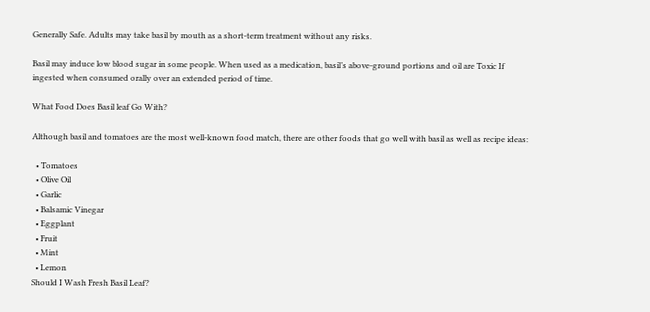Generally Safe. Adults may take basil by mouth as a short-term treatment without any risks.

Basil may induce low blood sugar in some people. When used as a medication, basil’s above-ground portions and oil are Toxic If ingested when consumed orally over an extended period of time.

What Food Does Basil leaf Go With?

Although basil and tomatoes are the most well-known food match, there are other foods that go well with basil as well as recipe ideas:

  • Tomatoes
  • Olive Oil
  • Garlic
  • Balsamic Vinegar
  • Eggplant
  • Fruit
  • Mint
  • Lemon
Should I Wash Fresh Basil Leaf?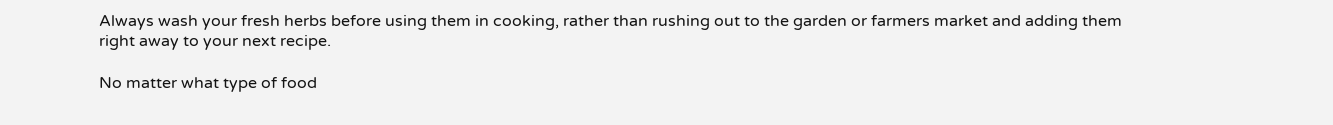Always wash your fresh herbs before using them in cooking, rather than rushing out to the garden or farmers market and adding them right away to your next recipe.

No matter what type of food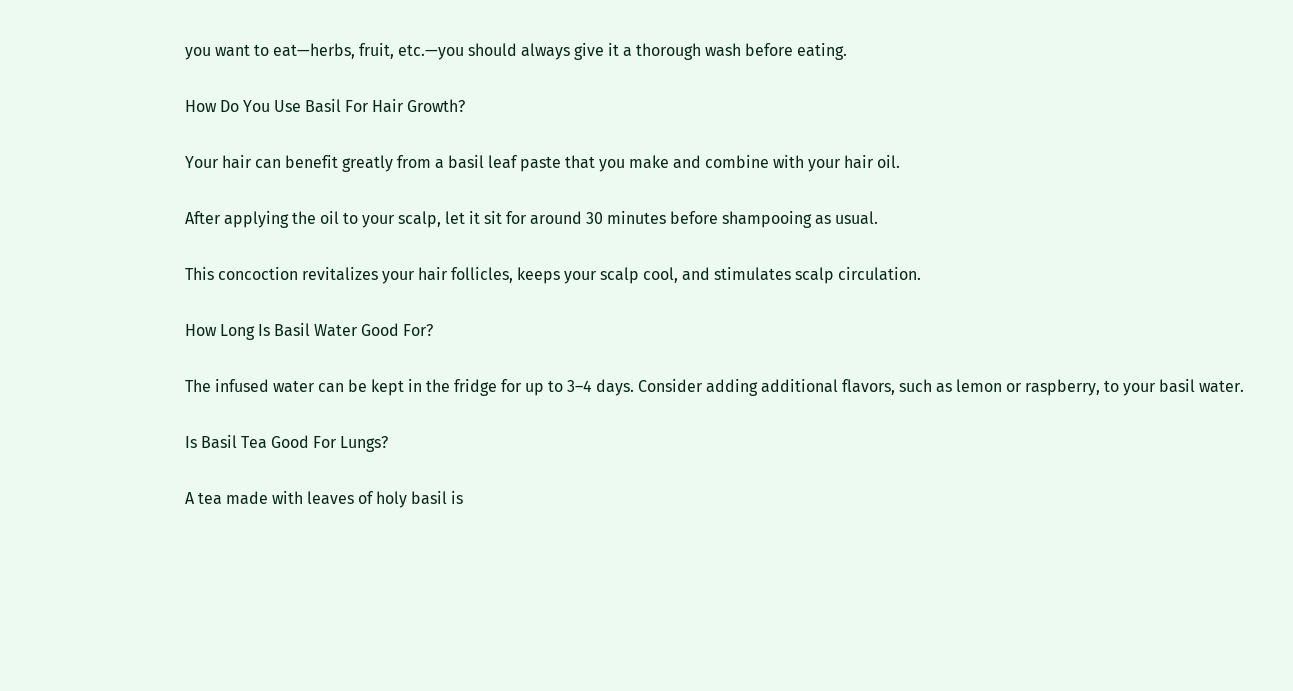you want to eat—herbs, fruit, etc.—you should always give it a thorough wash before eating.

How Do You Use Basil For Hair Growth?

Your hair can benefit greatly from a basil leaf paste that you make and combine with your hair oil.

After applying the oil to your scalp, let it sit for around 30 minutes before shampooing as usual.

This concoction revitalizes your hair follicles, keeps your scalp cool, and stimulates scalp circulation.

How Long Is Basil Water Good For?

The infused water can be kept in the fridge for up to 3–4 days. Consider adding additional flavors, such as lemon or raspberry, to your basil water.

Is Basil Tea Good For Lungs?

A tea made with leaves of holy basil is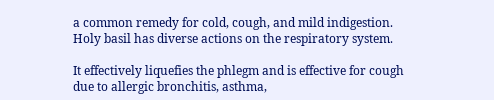a common remedy for cold, cough, and mild indigestion. Holy basil has diverse actions on the respiratory system.

It effectively liquefies the phlegm and is effective for cough due to allergic bronchitis, asthma,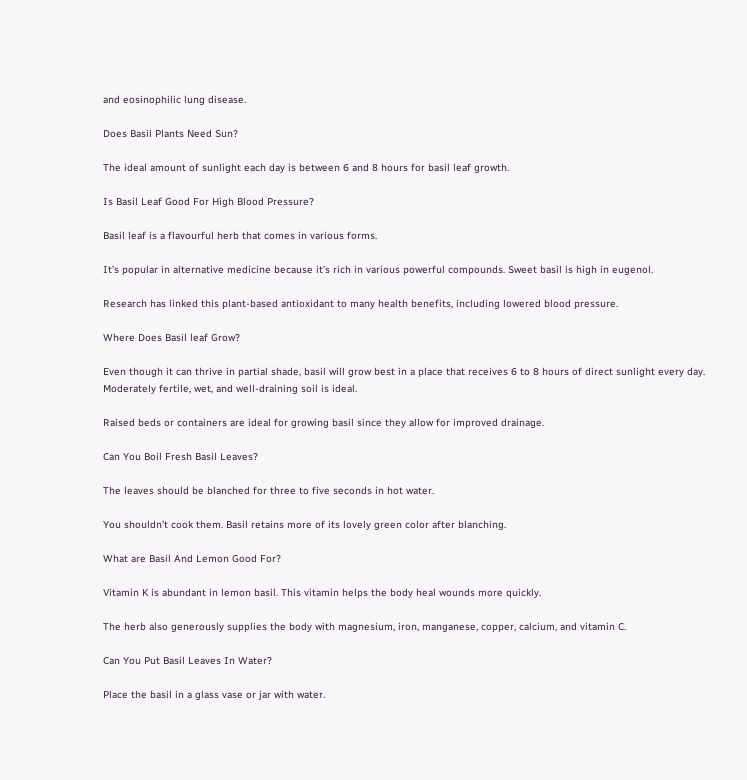and eosinophilic lung disease.

Does Basil Plants Need Sun?

The ideal amount of sunlight each day is between 6 and 8 hours for basil leaf growth.

Is Basil Leaf Good For High Blood Pressure?

Basil leaf is a flavourful herb that comes in various forms.

It’s popular in alternative medicine because it’s rich in various powerful compounds. Sweet basil is high in eugenol.

Research has linked this plant-based antioxidant to many health benefits, including lowered blood pressure.

Where Does Basil leaf Grow?

Even though it can thrive in partial shade, basil will grow best in a place that receives 6 to 8 hours of direct sunlight every day. Moderately fertile, wet, and well-draining soil is ideal.

Raised beds or containers are ideal for growing basil since they allow for improved drainage.

Can You Boil Fresh Basil Leaves?

The leaves should be blanched for three to five seconds in hot water.

You shouldn’t cook them. Basil retains more of its lovely green color after blanching.

What are Basil And Lemon Good For?

Vitamin K is abundant in lemon basil. This vitamin helps the body heal wounds more quickly.

The herb also generously supplies the body with magnesium, iron, manganese, copper, calcium, and vitamin C.

Can You Put Basil Leaves In Water?

Place the basil in a glass vase or jar with water.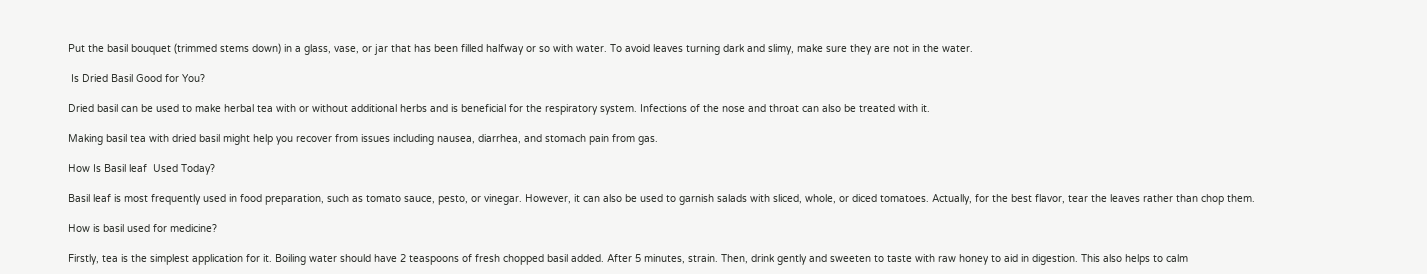Put the basil bouquet (trimmed stems down) in a glass, vase, or jar that has been filled halfway or so with water. To avoid leaves turning dark and slimy, make sure they are not in the water.

 Is Dried Basil Good for You?

Dried basil can be used to make herbal tea with or without additional herbs and is beneficial for the respiratory system. Infections of the nose and throat can also be treated with it.

Making basil tea with dried basil might help you recover from issues including nausea, diarrhea, and stomach pain from gas.

How Is Basil leaf  Used Today?

Basil leaf is most frequently used in food preparation, such as tomato sauce, pesto, or vinegar. However, it can also be used to garnish salads with sliced, whole, or diced tomatoes. Actually, for the best flavor, tear the leaves rather than chop them.

How is basil used for medicine?

Firstly, tea is the simplest application for it. Boiling water should have 2 teaspoons of fresh chopped basil added. After 5 minutes, strain. Then, drink gently and sweeten to taste with raw honey to aid in digestion. This also helps to calm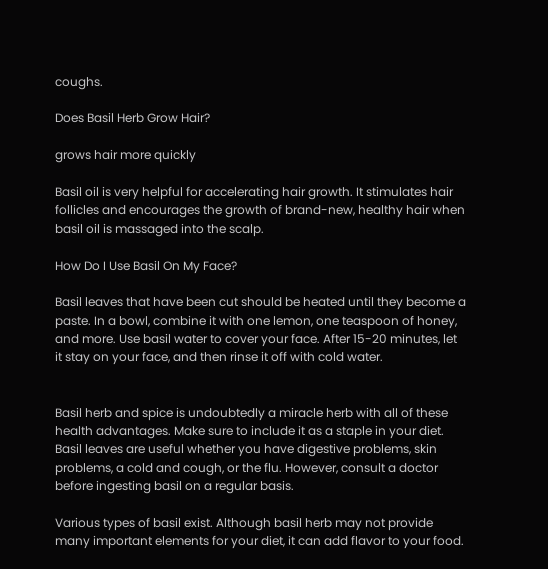coughs.

Does Basil Herb Grow Hair?

grows hair more quickly

Basil oil is very helpful for accelerating hair growth. It stimulates hair follicles and encourages the growth of brand-new, healthy hair when basil oil is massaged into the scalp.

How Do I Use Basil On My Face?

Basil leaves that have been cut should be heated until they become a paste. In a bowl, combine it with one lemon, one teaspoon of honey, and more. Use basil water to cover your face. After 15-20 minutes, let it stay on your face, and then rinse it off with cold water.


Basil herb and spice is undoubtedly a miracle herb with all of these health advantages. Make sure to include it as a staple in your diet. Basil leaves are useful whether you have digestive problems, skin problems, a cold and cough, or the flu. However, consult a doctor before ingesting basil on a regular basis.

Various types of basil exist. Although basil herb may not provide many important elements for your diet, it can add flavor to your food.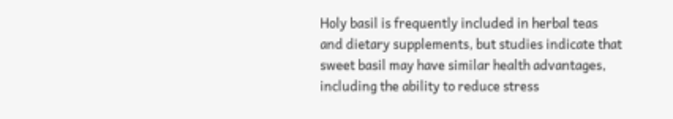Holy basil is frequently included in herbal teas and dietary supplements, but studies indicate that sweet basil may have similar health advantages, including the ability to reduce stress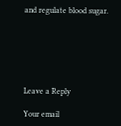and regulate blood sugar.






Leave a Reply

Your email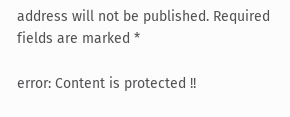address will not be published. Required fields are marked *

error: Content is protected !!